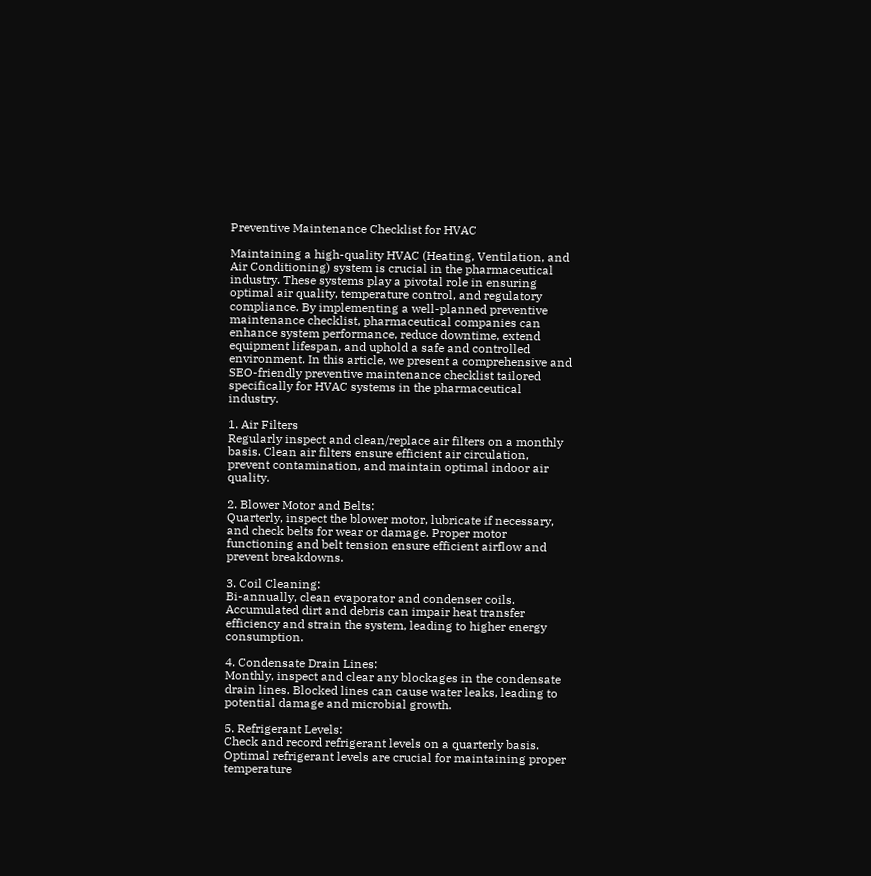Preventive Maintenance Checklist for HVAC

Maintaining a high-quality HVAC (Heating, Ventilation, and Air Conditioning) system is crucial in the pharmaceutical industry. These systems play a pivotal role in ensuring optimal air quality, temperature control, and regulatory compliance. By implementing a well-planned preventive maintenance checklist, pharmaceutical companies can enhance system performance, reduce downtime, extend equipment lifespan, and uphold a safe and controlled environment. In this article, we present a comprehensive and SEO-friendly preventive maintenance checklist tailored specifically for HVAC systems in the pharmaceutical industry.

1. Air Filters
Regularly inspect and clean/replace air filters on a monthly basis. Clean air filters ensure efficient air circulation, prevent contamination, and maintain optimal indoor air quality.

2. Blower Motor and Belts:
Quarterly, inspect the blower motor, lubricate if necessary, and check belts for wear or damage. Proper motor functioning and belt tension ensure efficient airflow and prevent breakdowns.

3. Coil Cleaning:
Bi-annually, clean evaporator and condenser coils. Accumulated dirt and debris can impair heat transfer efficiency and strain the system, leading to higher energy consumption.

4. Condensate Drain Lines:
Monthly, inspect and clear any blockages in the condensate drain lines. Blocked lines can cause water leaks, leading to potential damage and microbial growth.

5. Refrigerant Levels:
Check and record refrigerant levels on a quarterly basis. Optimal refrigerant levels are crucial for maintaining proper temperature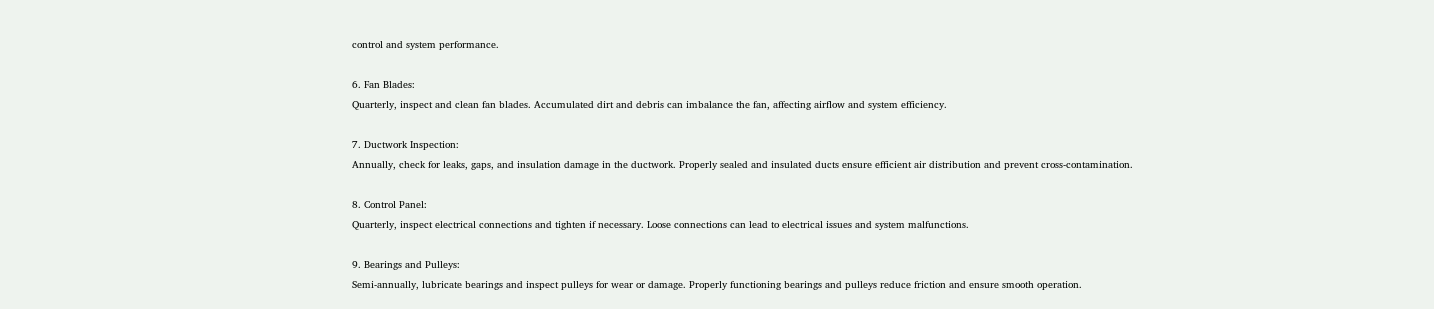control and system performance.

6. Fan Blades:
Quarterly, inspect and clean fan blades. Accumulated dirt and debris can imbalance the fan, affecting airflow and system efficiency.

7. Ductwork Inspection:
Annually, check for leaks, gaps, and insulation damage in the ductwork. Properly sealed and insulated ducts ensure efficient air distribution and prevent cross-contamination.

8. Control Panel:
Quarterly, inspect electrical connections and tighten if necessary. Loose connections can lead to electrical issues and system malfunctions.

9. Bearings and Pulleys:
Semi-annually, lubricate bearings and inspect pulleys for wear or damage. Properly functioning bearings and pulleys reduce friction and ensure smooth operation.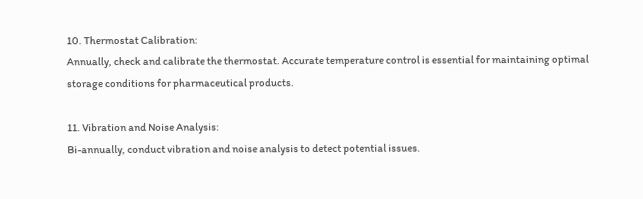10. Thermostat Calibration:
Annually, check and calibrate the thermostat. Accurate temperature control is essential for maintaining optimal storage conditions for pharmaceutical products.

11. Vibration and Noise Analysis:
Bi-annually, conduct vibration and noise analysis to detect potential issues.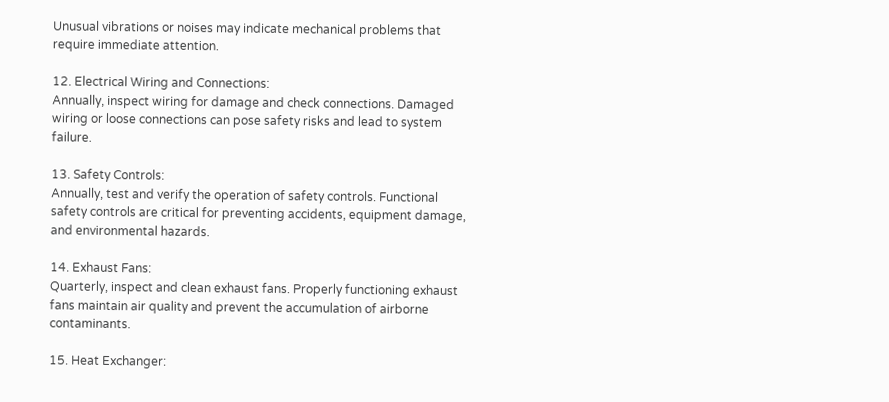Unusual vibrations or noises may indicate mechanical problems that require immediate attention.

12. Electrical Wiring and Connections:
Annually, inspect wiring for damage and check connections. Damaged wiring or loose connections can pose safety risks and lead to system failure.

13. Safety Controls:
Annually, test and verify the operation of safety controls. Functional safety controls are critical for preventing accidents, equipment damage, and environmental hazards.

14. Exhaust Fans:
Quarterly, inspect and clean exhaust fans. Properly functioning exhaust fans maintain air quality and prevent the accumulation of airborne contaminants.

15. Heat Exchanger: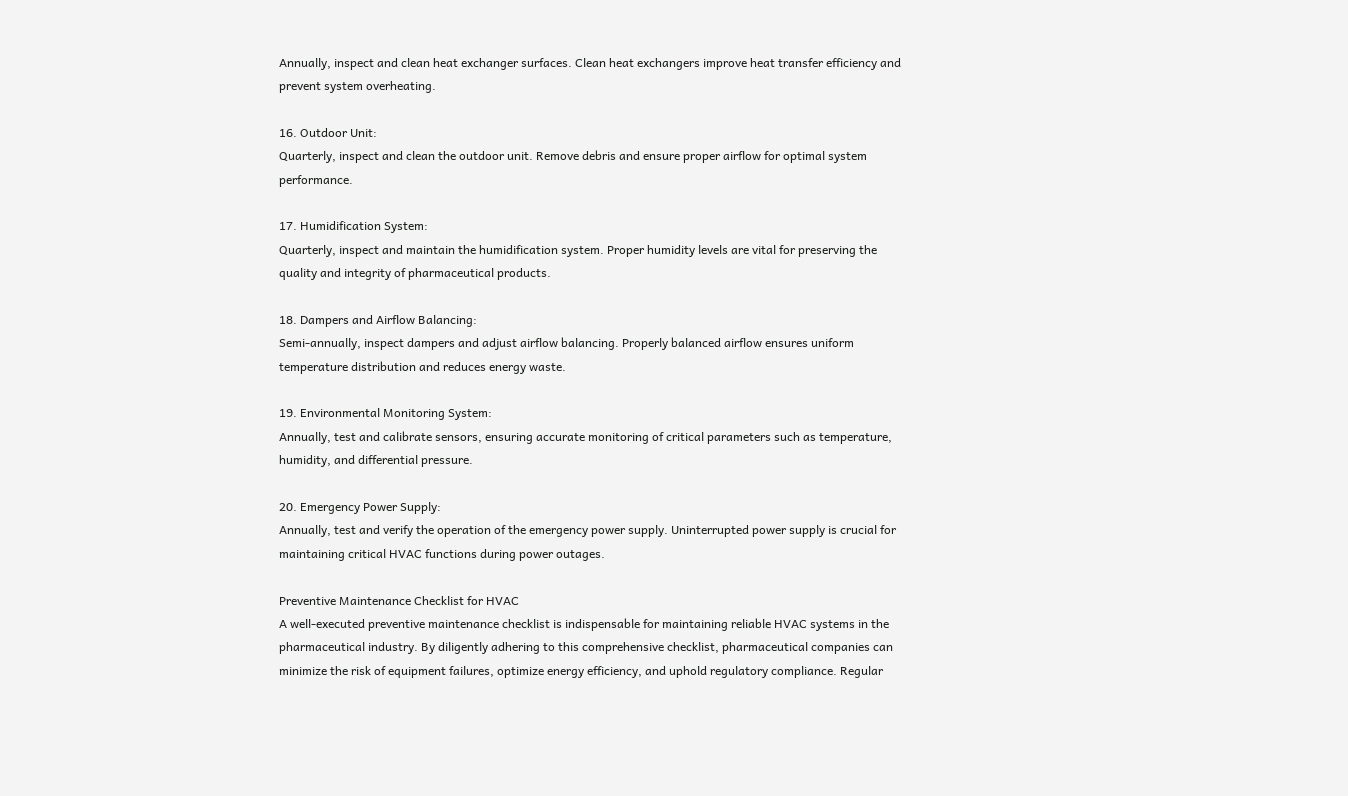Annually, inspect and clean heat exchanger surfaces. Clean heat exchangers improve heat transfer efficiency and prevent system overheating.

16. Outdoor Unit:
Quarterly, inspect and clean the outdoor unit. Remove debris and ensure proper airflow for optimal system performance.

17. Humidification System:
Quarterly, inspect and maintain the humidification system. Proper humidity levels are vital for preserving the quality and integrity of pharmaceutical products.

18. Dampers and Airflow Balancing:
Semi-annually, inspect dampers and adjust airflow balancing. Properly balanced airflow ensures uniform temperature distribution and reduces energy waste.

19. Environmental Monitoring System:
Annually, test and calibrate sensors, ensuring accurate monitoring of critical parameters such as temperature, humidity, and differential pressure.

20. Emergency Power Supply:
Annually, test and verify the operation of the emergency power supply. Uninterrupted power supply is crucial for maintaining critical HVAC functions during power outages.

Preventive Maintenance Checklist for HVAC
A well-executed preventive maintenance checklist is indispensable for maintaining reliable HVAC systems in the pharmaceutical industry. By diligently adhering to this comprehensive checklist, pharmaceutical companies can minimize the risk of equipment failures, optimize energy efficiency, and uphold regulatory compliance. Regular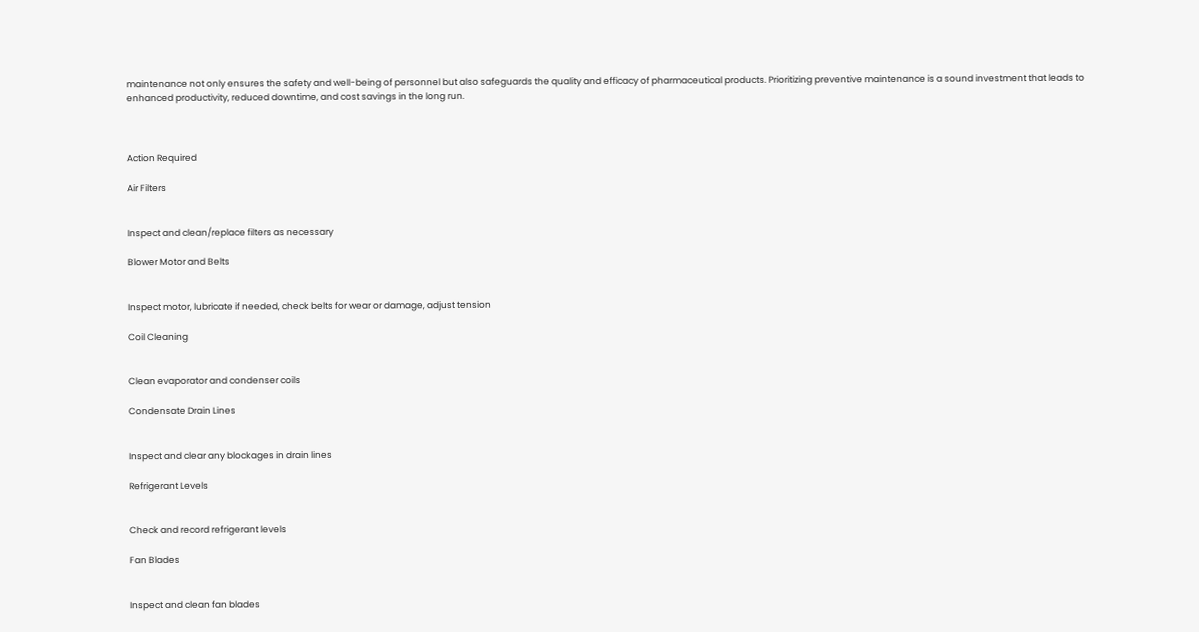maintenance not only ensures the safety and well-being of personnel but also safeguards the quality and efficacy of pharmaceutical products. Prioritizing preventive maintenance is a sound investment that leads to enhanced productivity, reduced downtime, and cost savings in the long run.



Action Required

Air Filters


Inspect and clean/replace filters as necessary

Blower Motor and Belts


Inspect motor, lubricate if needed, check belts for wear or damage, adjust tension

Coil Cleaning


Clean evaporator and condenser coils

Condensate Drain Lines


Inspect and clear any blockages in drain lines

Refrigerant Levels


Check and record refrigerant levels

Fan Blades


Inspect and clean fan blades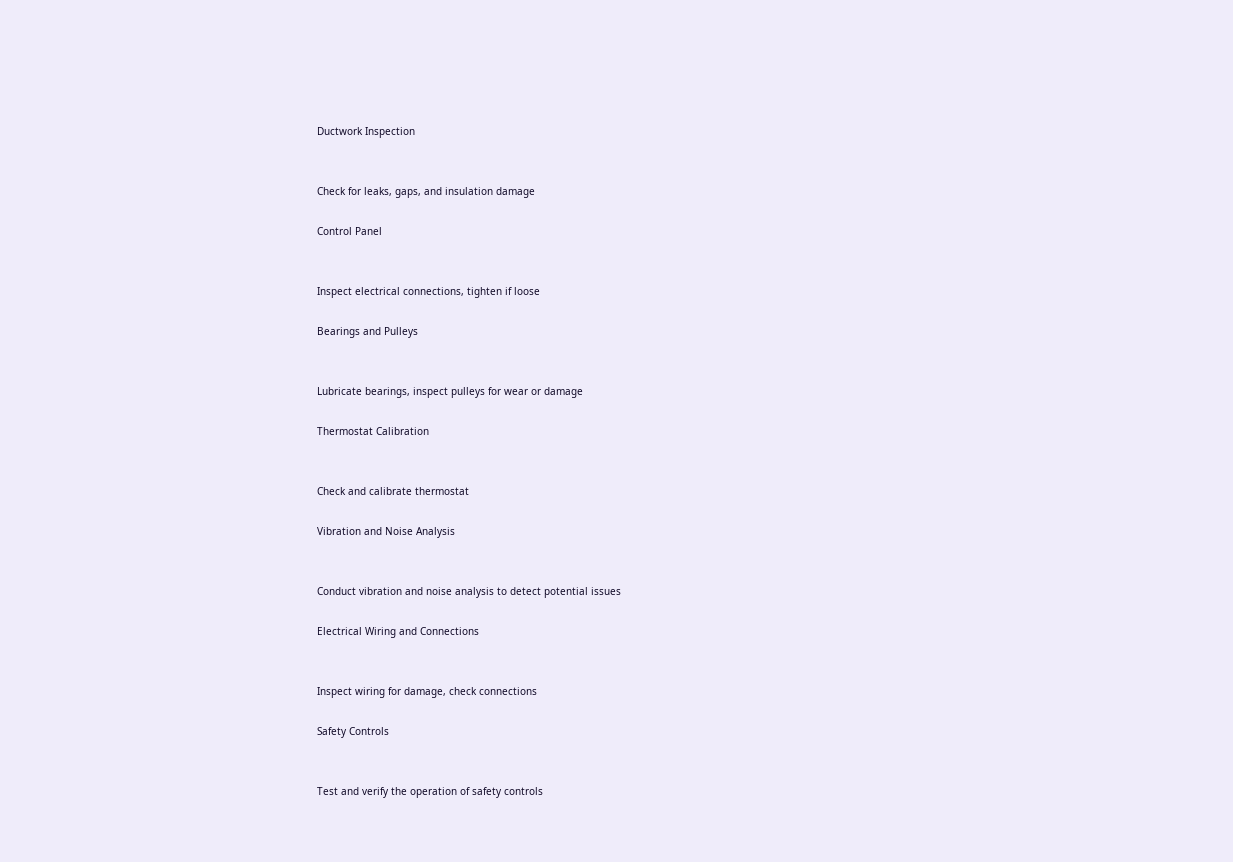Ductwork Inspection


Check for leaks, gaps, and insulation damage

Control Panel


Inspect electrical connections, tighten if loose

Bearings and Pulleys


Lubricate bearings, inspect pulleys for wear or damage

Thermostat Calibration


Check and calibrate thermostat

Vibration and Noise Analysis


Conduct vibration and noise analysis to detect potential issues

Electrical Wiring and Connections


Inspect wiring for damage, check connections

Safety Controls


Test and verify the operation of safety controls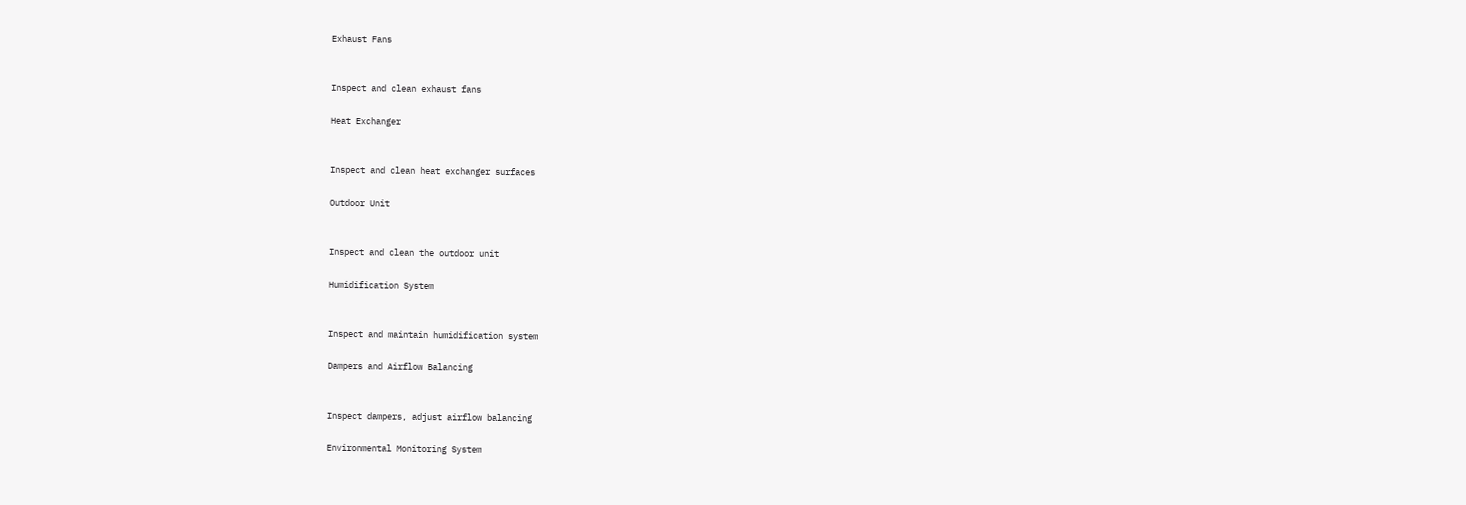Exhaust Fans


Inspect and clean exhaust fans

Heat Exchanger


Inspect and clean heat exchanger surfaces

Outdoor Unit


Inspect and clean the outdoor unit

Humidification System


Inspect and maintain humidification system

Dampers and Airflow Balancing


Inspect dampers, adjust airflow balancing

Environmental Monitoring System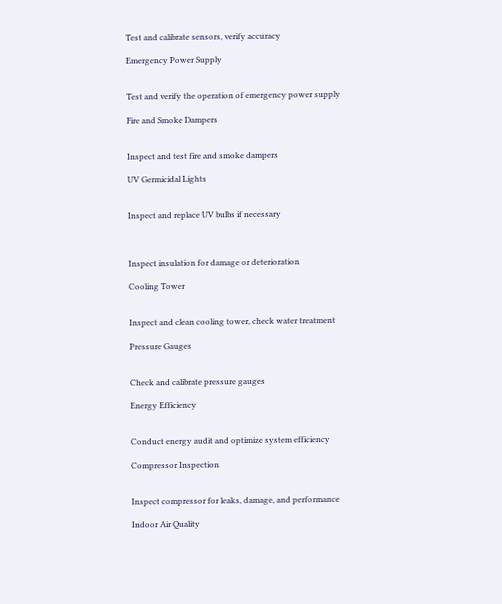Test and calibrate sensors, verify accuracy

Emergency Power Supply


Test and verify the operation of emergency power supply

Fire and Smoke Dampers


Inspect and test fire and smoke dampers

UV Germicidal Lights


Inspect and replace UV bulbs if necessary



Inspect insulation for damage or deterioration

Cooling Tower


Inspect and clean cooling tower, check water treatment

Pressure Gauges


Check and calibrate pressure gauges

Energy Efficiency


Conduct energy audit and optimize system efficiency

Compressor Inspection


Inspect compressor for leaks, damage, and performance

Indoor Air Quality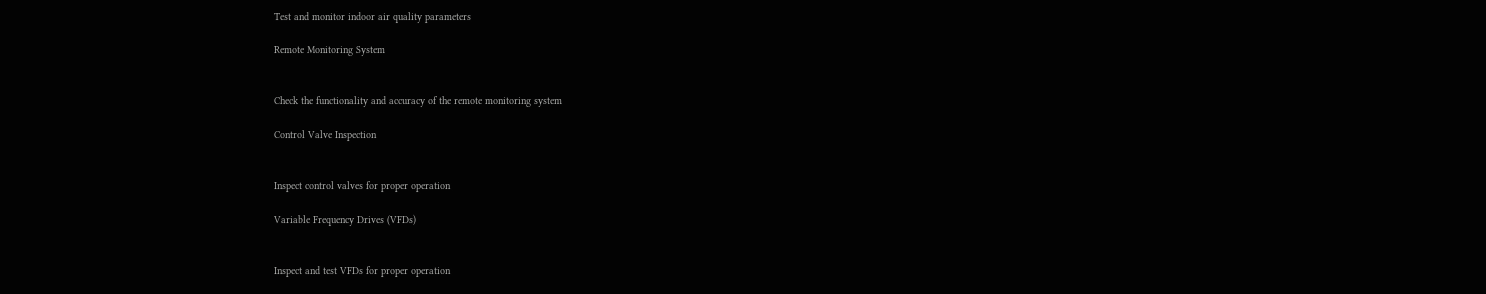Test and monitor indoor air quality parameters

Remote Monitoring System


Check the functionality and accuracy of the remote monitoring system

Control Valve Inspection


Inspect control valves for proper operation

Variable Frequency Drives (VFDs)


Inspect and test VFDs for proper operation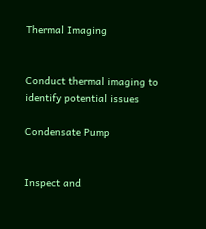Thermal Imaging


Conduct thermal imaging to identify potential issues

Condensate Pump


Inspect and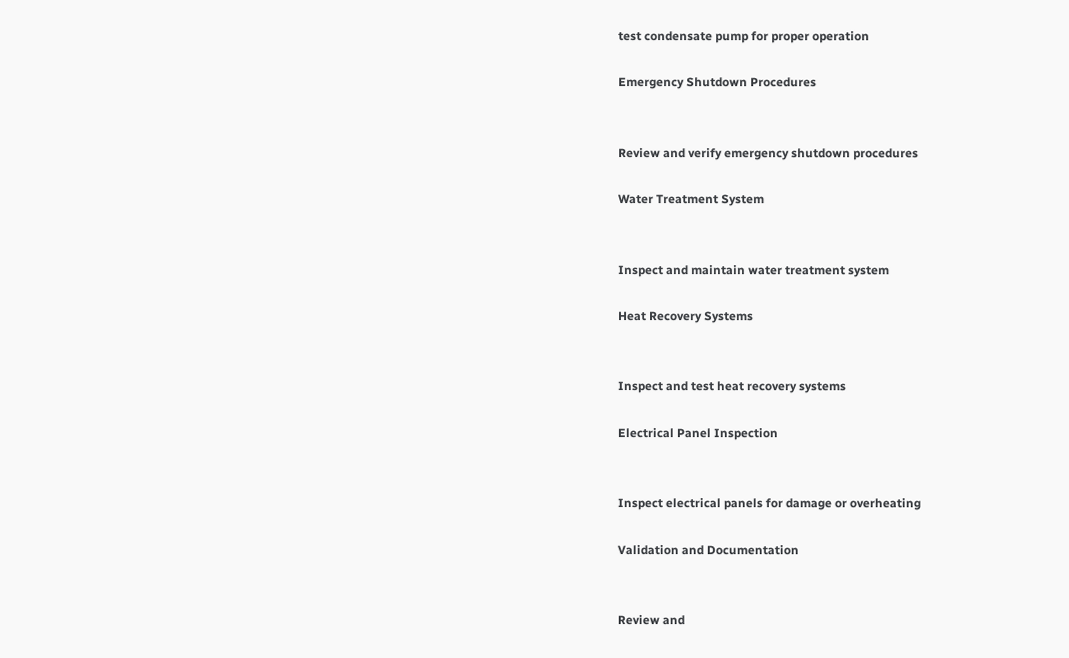test condensate pump for proper operation

Emergency Shutdown Procedures


Review and verify emergency shutdown procedures

Water Treatment System


Inspect and maintain water treatment system

Heat Recovery Systems


Inspect and test heat recovery systems

Electrical Panel Inspection


Inspect electrical panels for damage or overheating

Validation and Documentation


Review and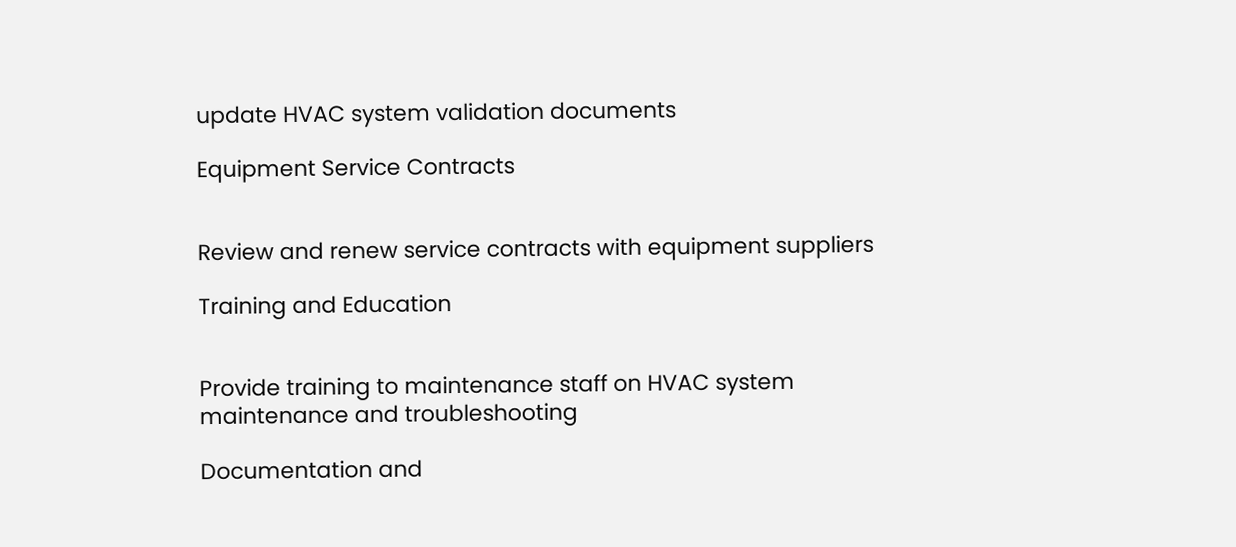update HVAC system validation documents

Equipment Service Contracts


Review and renew service contracts with equipment suppliers

Training and Education


Provide training to maintenance staff on HVAC system maintenance and troubleshooting

Documentation and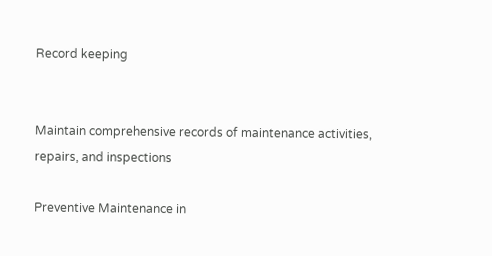Record keeping


Maintain comprehensive records of maintenance activities, repairs, and inspections

Preventive Maintenance in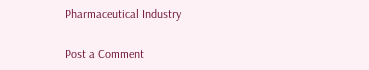Pharmaceutical Industry

Post a Comment